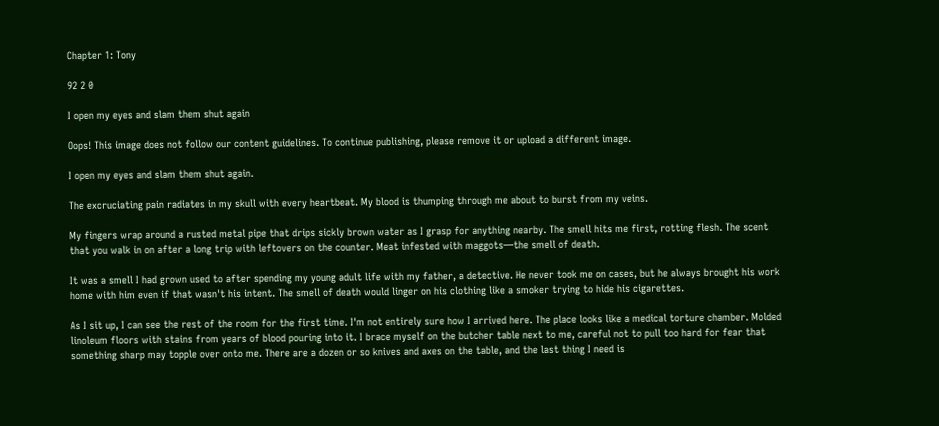Chapter 1: Tony

92 2 0

I open my eyes and slam them shut again

Oops! This image does not follow our content guidelines. To continue publishing, please remove it or upload a different image.

I open my eyes and slam them shut again.

The excruciating pain radiates in my skull with every heartbeat. My blood is thumping through me about to burst from my veins.

My fingers wrap around a rusted metal pipe that drips sickly brown water as I grasp for anything nearby. The smell hits me first, rotting flesh. The scent that you walk in on after a long trip with leftovers on the counter. Meat infested with maggots—the smell of death.

It was a smell I had grown used to after spending my young adult life with my father, a detective. He never took me on cases, but he always brought his work home with him even if that wasn't his intent. The smell of death would linger on his clothing like a smoker trying to hide his cigarettes.

As I sit up, I can see the rest of the room for the first time. I'm not entirely sure how I arrived here. The place looks like a medical torture chamber. Molded linoleum floors with stains from years of blood pouring into it. I brace myself on the butcher table next to me, careful not to pull too hard for fear that something sharp may topple over onto me. There are a dozen or so knives and axes on the table, and the last thing I need is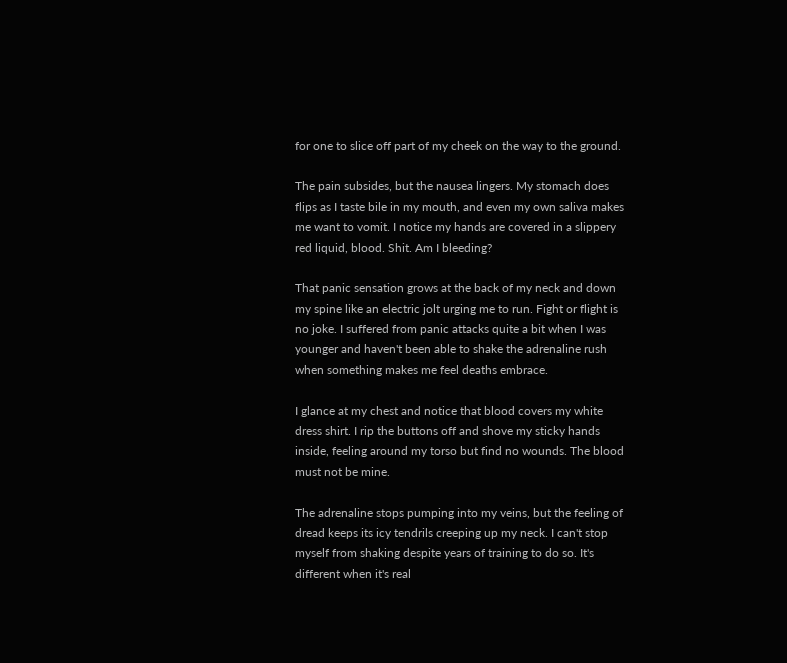for one to slice off part of my cheek on the way to the ground.

The pain subsides, but the nausea lingers. My stomach does flips as I taste bile in my mouth, and even my own saliva makes me want to vomit. I notice my hands are covered in a slippery red liquid, blood. Shit. Am I bleeding?

That panic sensation grows at the back of my neck and down my spine like an electric jolt urging me to run. Fight or flight is no joke. I suffered from panic attacks quite a bit when I was younger and haven't been able to shake the adrenaline rush when something makes me feel deaths embrace.

I glance at my chest and notice that blood covers my white dress shirt. I rip the buttons off and shove my sticky hands inside, feeling around my torso but find no wounds. The blood must not be mine.

The adrenaline stops pumping into my veins, but the feeling of dread keeps its icy tendrils creeping up my neck. I can't stop myself from shaking despite years of training to do so. It's different when it's real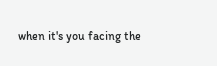when it's you facing the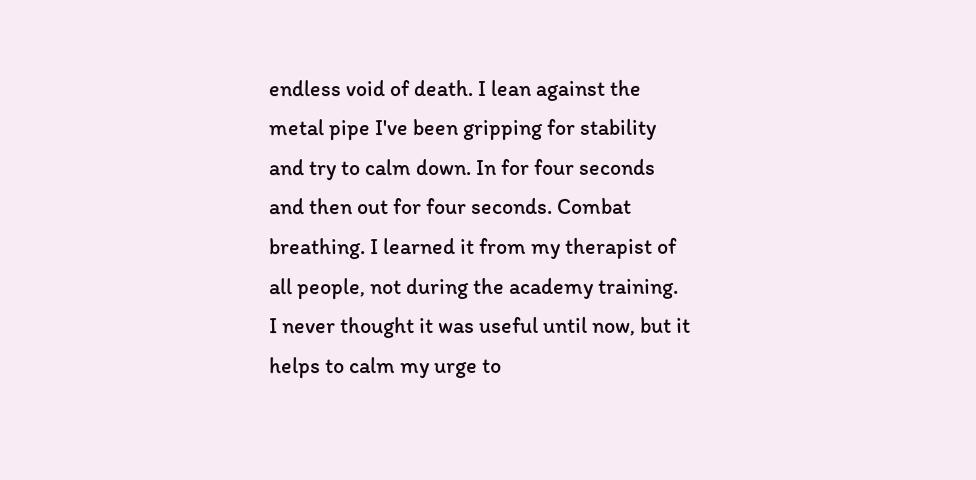endless void of death. I lean against the metal pipe I've been gripping for stability and try to calm down. In for four seconds and then out for four seconds. Combat breathing. I learned it from my therapist of all people, not during the academy training. I never thought it was useful until now, but it helps to calm my urge to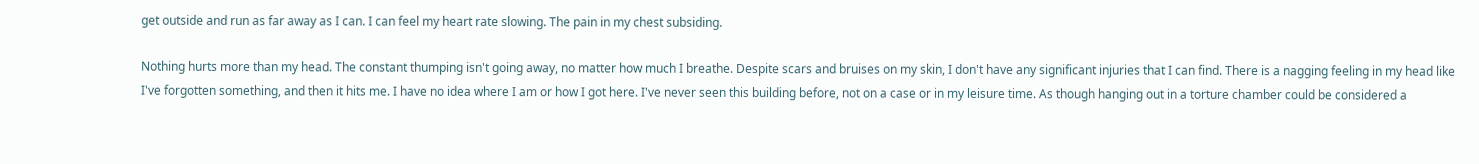get outside and run as far away as I can. I can feel my heart rate slowing. The pain in my chest subsiding.

Nothing hurts more than my head. The constant thumping isn't going away, no matter how much I breathe. Despite scars and bruises on my skin, I don't have any significant injuries that I can find. There is a nagging feeling in my head like I've forgotten something, and then it hits me. I have no idea where I am or how I got here. I've never seen this building before, not on a case or in my leisure time. As though hanging out in a torture chamber could be considered a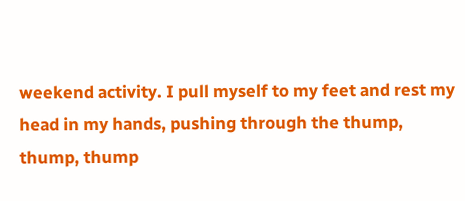weekend activity. I pull myself to my feet and rest my head in my hands, pushing through the thump, thump, thump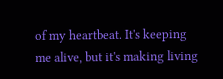of my heartbeat. It's keeping me alive, but it's making living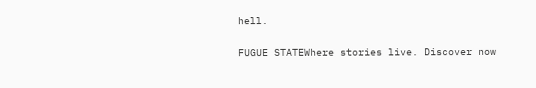hell.

FUGUE STATEWhere stories live. Discover now